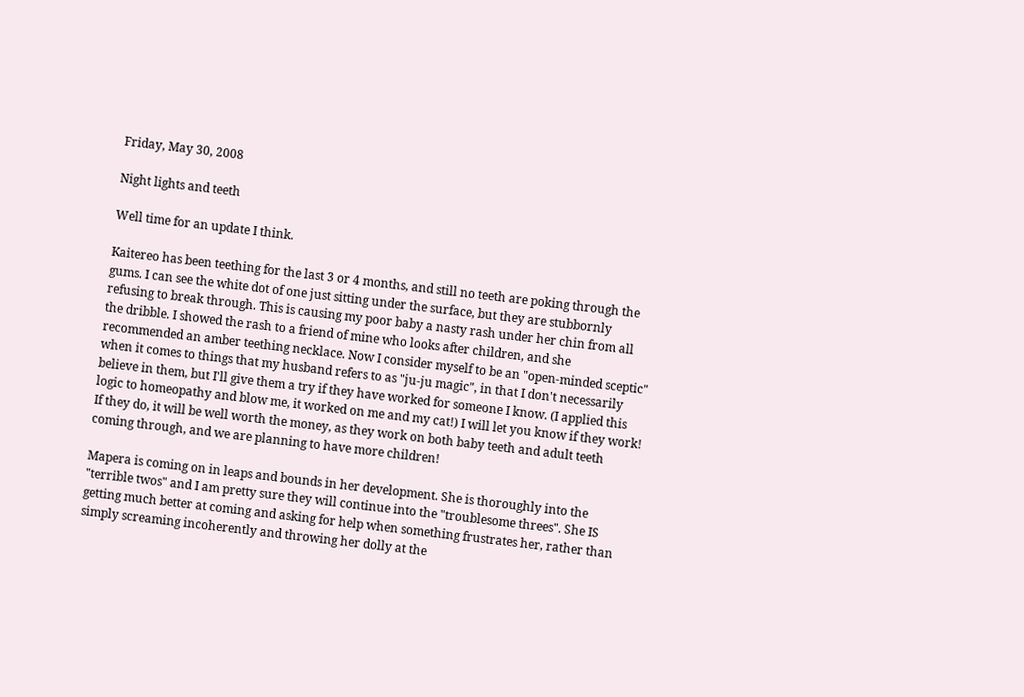Friday, May 30, 2008

Night lights and teeth

Well time for an update I think.

Kaitereo has been teething for the last 3 or 4 months, and still no teeth are poking through the gums. I can see the white dot of one just sitting under the surface, but they are stubbornly refusing to break through. This is causing my poor baby a nasty rash under her chin from all the dribble. I showed the rash to a friend of mine who looks after children, and she recommended an amber teething necklace. Now I consider myself to be an "open-minded sceptic" when it comes to things that my husband refers to as "ju-ju magic", in that I don't necessarily believe in them, but I'll give them a try if they have worked for someone I know. (I applied this logic to homeopathy and blow me, it worked on me and my cat!) I will let you know if they work! If they do, it will be well worth the money, as they work on both baby teeth and adult teeth coming through, and we are planning to have more children!

Mapera is coming on in leaps and bounds in her development. She is thoroughly into the "terrible twos" and I am pretty sure they will continue into the "troublesome threes". She IS getting much better at coming and asking for help when something frustrates her, rather than simply screaming incoherently and throwing her dolly at the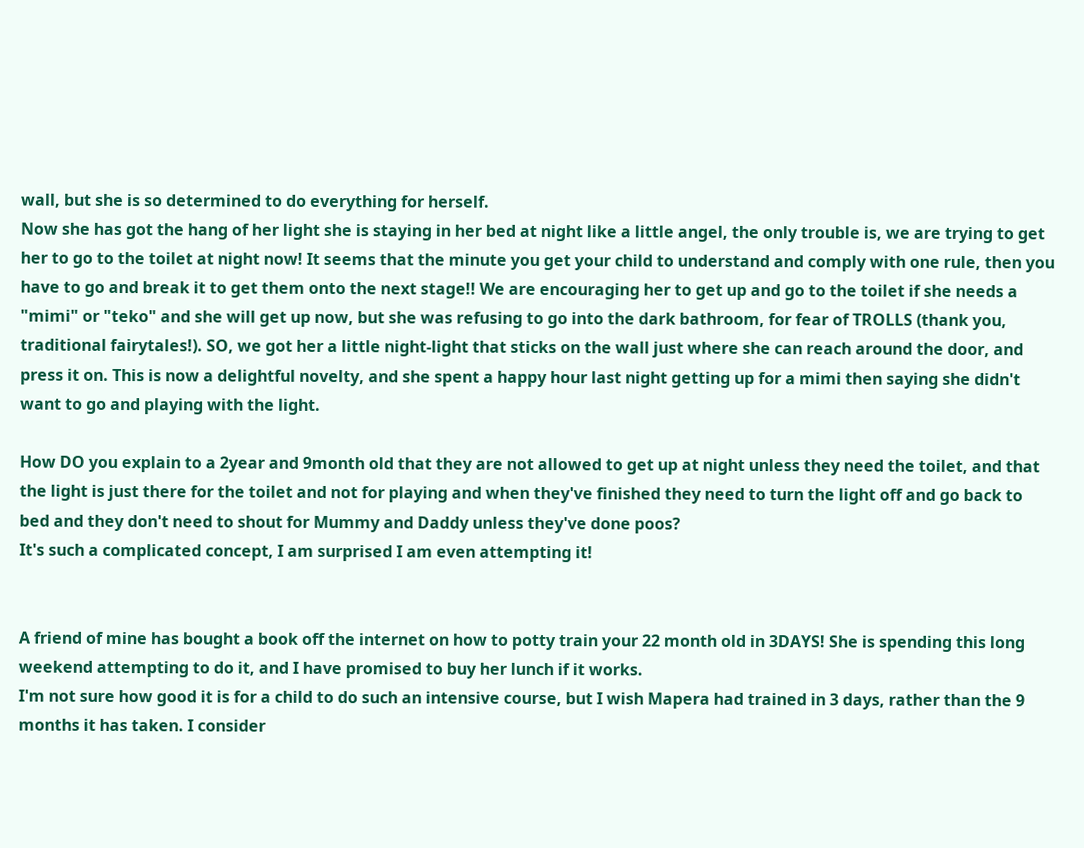wall, but she is so determined to do everything for herself.
Now she has got the hang of her light she is staying in her bed at night like a little angel, the only trouble is, we are trying to get her to go to the toilet at night now! It seems that the minute you get your child to understand and comply with one rule, then you have to go and break it to get them onto the next stage!! We are encouraging her to get up and go to the toilet if she needs a "mimi" or "teko" and she will get up now, but she was refusing to go into the dark bathroom, for fear of TROLLS (thank you, traditional fairytales!). SO, we got her a little night-light that sticks on the wall just where she can reach around the door, and press it on. This is now a delightful novelty, and she spent a happy hour last night getting up for a mimi then saying she didn't want to go and playing with the light.

How DO you explain to a 2year and 9month old that they are not allowed to get up at night unless they need the toilet, and that the light is just there for the toilet and not for playing and when they've finished they need to turn the light off and go back to bed and they don't need to shout for Mummy and Daddy unless they've done poos?
It's such a complicated concept, I am surprised I am even attempting it!


A friend of mine has bought a book off the internet on how to potty train your 22 month old in 3DAYS! She is spending this long weekend attempting to do it, and I have promised to buy her lunch if it works.
I'm not sure how good it is for a child to do such an intensive course, but I wish Mapera had trained in 3 days, rather than the 9 months it has taken. I consider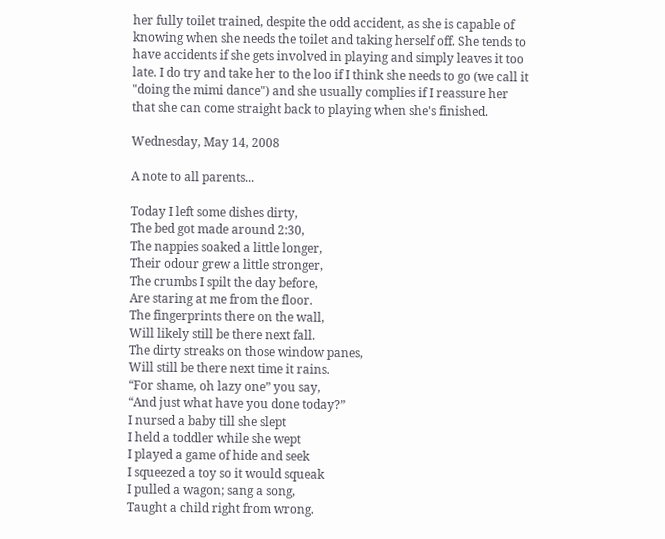her fully toilet trained, despite the odd accident, as she is capable of knowing when she needs the toilet and taking herself off. She tends to have accidents if she gets involved in playing and simply leaves it too late. I do try and take her to the loo if I think she needs to go (we call it "doing the mimi dance") and she usually complies if I reassure her that she can come straight back to playing when she's finished.

Wednesday, May 14, 2008

A note to all parents...

Today I left some dishes dirty,
The bed got made around 2:30,
The nappies soaked a little longer,
Their odour grew a little stronger,
The crumbs I spilt the day before,
Are staring at me from the floor.
The fingerprints there on the wall,
Will likely still be there next fall.
The dirty streaks on those window panes,
Will still be there next time it rains.
“For shame, oh lazy one” you say,
“And just what have you done today?”
I nursed a baby till she slept
I held a toddler while she wept
I played a game of hide and seek
I squeezed a toy so it would squeak
I pulled a wagon; sang a song,
Taught a child right from wrong.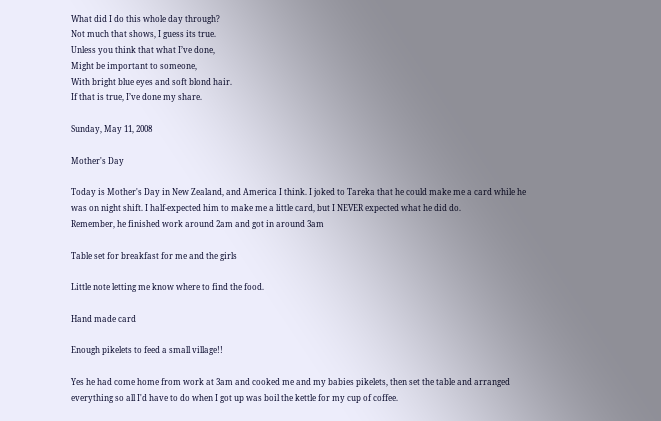What did I do this whole day through?
Not much that shows, I guess its true.
Unless you think that what I’ve done,
Might be important to someone,
With bright blue eyes and soft blond hair.
If that is true, I’ve done my share.

Sunday, May 11, 2008

Mother's Day

Today is Mother's Day in New Zealand, and America I think. I joked to Tareka that he could make me a card while he was on night shift. I half-expected him to make me a little card, but I NEVER expected what he did do.
Remember, he finished work around 2am and got in around 3am

Table set for breakfast for me and the girls

Little note letting me know where to find the food.

Hand made card

Enough pikelets to feed a small village!!

Yes he had come home from work at 3am and cooked me and my babies pikelets, then set the table and arranged everything so all I'd have to do when I got up was boil the kettle for my cup of coffee.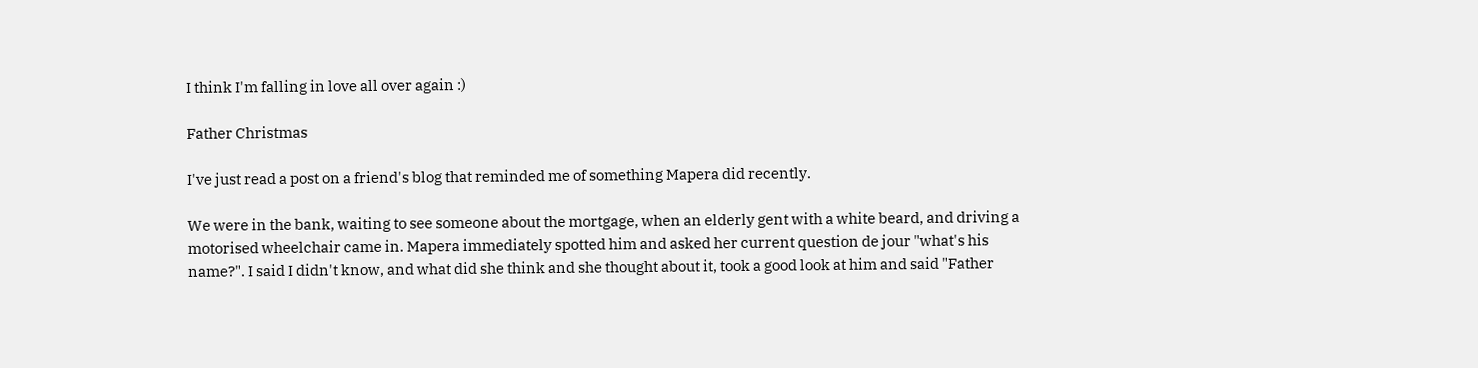I think I'm falling in love all over again :)

Father Christmas

I've just read a post on a friend's blog that reminded me of something Mapera did recently.

We were in the bank, waiting to see someone about the mortgage, when an elderly gent with a white beard, and driving a motorised wheelchair came in. Mapera immediately spotted him and asked her current question de jour "what's his name?". I said I didn't know, and what did she think and she thought about it, took a good look at him and said "Father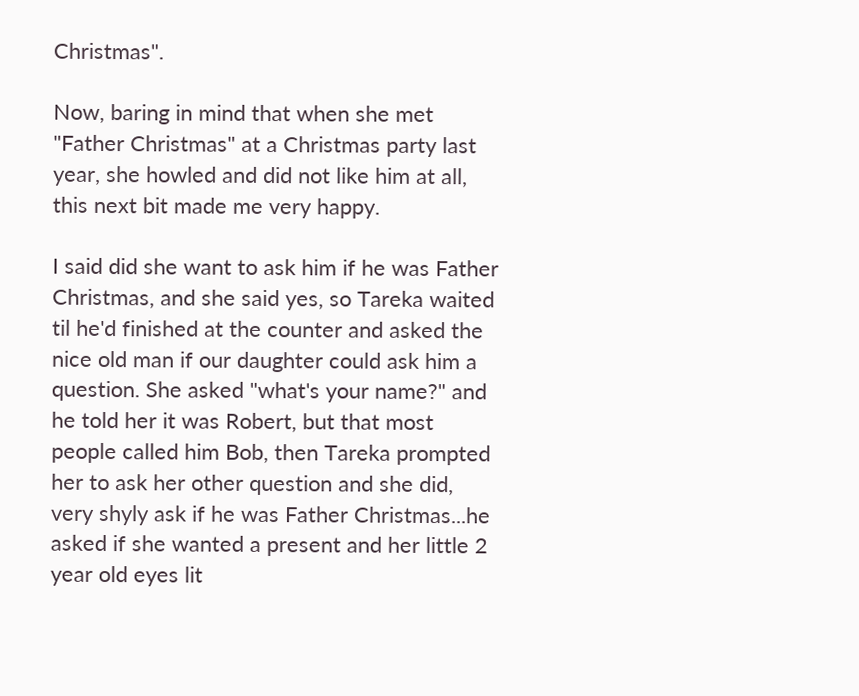Christmas".

Now, baring in mind that when she met "Father Christmas" at a Christmas party last year, she howled and did not like him at all, this next bit made me very happy.

I said did she want to ask him if he was Father Christmas, and she said yes, so Tareka waited til he'd finished at the counter and asked the nice old man if our daughter could ask him a question. She asked "what's your name?" and he told her it was Robert, but that most people called him Bob, then Tareka prompted her to ask her other question and she did, very shyly ask if he was Father Christmas...he asked if she wanted a present and her little 2 year old eyes lit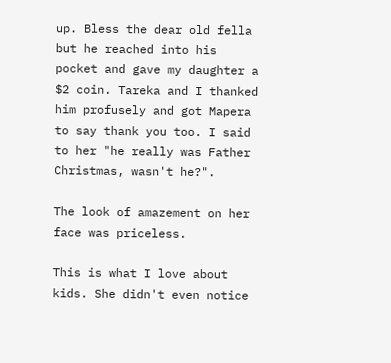up. Bless the dear old fella but he reached into his pocket and gave my daughter a $2 coin. Tareka and I thanked him profusely and got Mapera to say thank you too. I said to her "he really was Father Christmas, wasn't he?".

The look of amazement on her face was priceless.

This is what I love about kids. She didn't even notice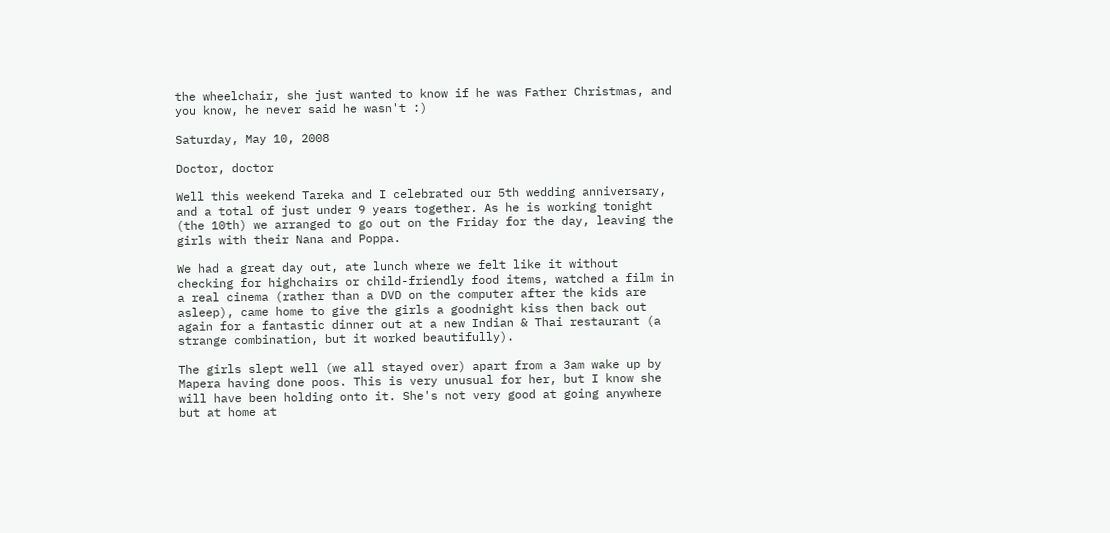the wheelchair, she just wanted to know if he was Father Christmas, and you know, he never said he wasn't :)

Saturday, May 10, 2008

Doctor, doctor

Well this weekend Tareka and I celebrated our 5th wedding anniversary, and a total of just under 9 years together. As he is working tonight (the 10th) we arranged to go out on the Friday for the day, leaving the girls with their Nana and Poppa.

We had a great day out, ate lunch where we felt like it without checking for highchairs or child-friendly food items, watched a film in a real cinema (rather than a DVD on the computer after the kids are asleep), came home to give the girls a goodnight kiss then back out again for a fantastic dinner out at a new Indian & Thai restaurant (a strange combination, but it worked beautifully).

The girls slept well (we all stayed over) apart from a 3am wake up by Mapera having done poos. This is very unusual for her, but I know she will have been holding onto it. She's not very good at going anywhere but at home at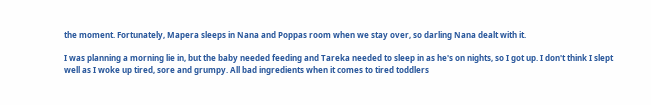the moment. Fortunately, Mapera sleeps in Nana and Poppas room when we stay over, so darling Nana dealt with it.

I was planning a morning lie in, but the baby needed feeding and Tareka needed to sleep in as he's on nights, so I got up. I don't think I slept well as I woke up tired, sore and grumpy. All bad ingredients when it comes to tired toddlers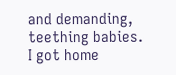and demanding, teething babies.
I got home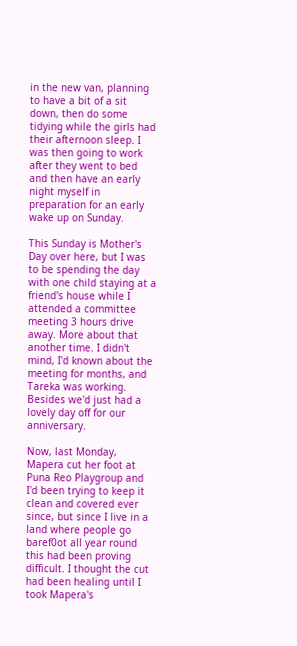in the new van, planning to have a bit of a sit down, then do some tidying while the girls had their afternoon sleep. I was then going to work after they went to bed and then have an early night myself in preparation for an early wake up on Sunday.

This Sunday is Mother's Day over here, but I was to be spending the day with one child staying at a friend's house while I attended a committee meeting 3 hours drive away. More about that another time. I didn't mind, I'd known about the meeting for months, and Tareka was working. Besides we'd just had a lovely day off for our anniversary.

Now, last Monday, Mapera cut her foot at Puna Reo Playgroup and I'd been trying to keep it clean and covered ever since, but since I live in a land where people go baref0ot all year round this had been proving difficult. I thought the cut had been healing until I took Mapera's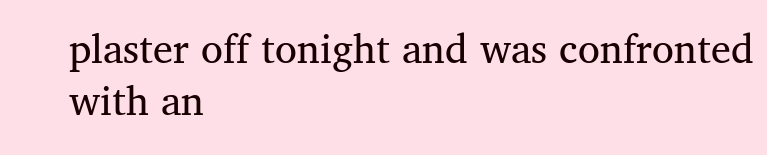plaster off tonight and was confronted with an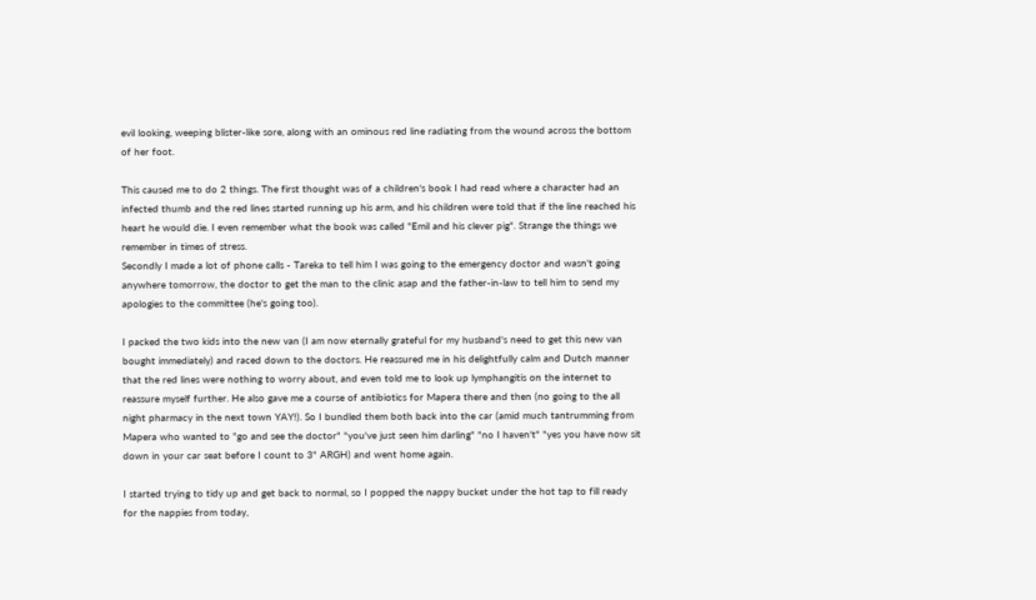evil looking, weeping blister-like sore, along with an ominous red line radiating from the wound across the bottom of her foot.

This caused me to do 2 things. The first thought was of a children's book I had read where a character had an infected thumb and the red lines started running up his arm, and his children were told that if the line reached his heart he would die. I even remember what the book was called "Emil and his clever pig". Strange the things we remember in times of stress.
Secondly I made a lot of phone calls - Tareka to tell him I was going to the emergency doctor and wasn't going anywhere tomorrow, the doctor to get the man to the clinic asap and the father-in-law to tell him to send my apologies to the committee (he's going too).

I packed the two kids into the new van (I am now eternally grateful for my husband's need to get this new van bought immediately) and raced down to the doctors. He reassured me in his delightfully calm and Dutch manner that the red lines were nothing to worry about, and even told me to look up lymphangitis on the internet to reassure myself further. He also gave me a course of antibiotics for Mapera there and then (no going to the all night pharmacy in the next town YAY!). So I bundled them both back into the car (amid much tantrumming from Mapera who wanted to "go and see the doctor" "you've just seen him darling" "no I haven't" "yes you have now sit down in your car seat before I count to 3" ARGH) and went home again.

I started trying to tidy up and get back to normal, so I popped the nappy bucket under the hot tap to fill ready for the nappies from today,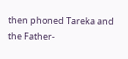then phoned Tareka and the Father-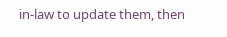in-law to update them, then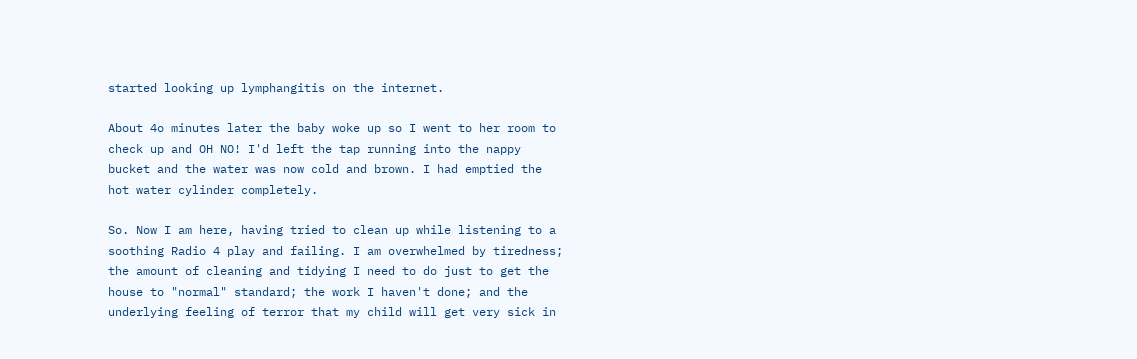started looking up lymphangitis on the internet.

About 4o minutes later the baby woke up so I went to her room to check up and OH NO! I'd left the tap running into the nappy bucket and the water was now cold and brown. I had emptied the hot water cylinder completely.

So. Now I am here, having tried to clean up while listening to a soothing Radio 4 play and failing. I am overwhelmed by tiredness; the amount of cleaning and tidying I need to do just to get the house to "normal" standard; the work I haven't done; and the underlying feeling of terror that my child will get very sick in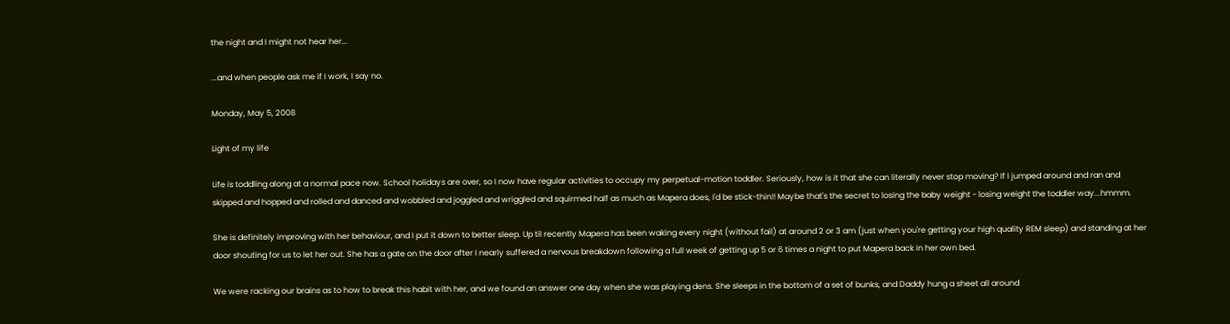the night and I might not hear her...

...and when people ask me if I work, I say no.

Monday, May 5, 2008

Light of my life

Life is toddling along at a normal pace now. School holidays are over, so I now have regular activities to occupy my perpetual-motion toddler. Seriously, how is it that she can literally never stop moving? If I jumped around and ran and skipped and hopped and rolled and danced and wobbled and joggled and wriggled and squirmed half as much as Mapera does, I'd be stick-thin!! Maybe that's the secret to losing the baby weight - losing weight the toddler way...hmmm.

She is definitely improving with her behaviour, and I put it down to better sleep. Up til recently Mapera has been waking every night (without fail) at around 2 or 3 am (just when you're getting your high quality REM sleep) and standing at her door shouting for us to let her out. She has a gate on the door after I nearly suffered a nervous breakdown following a full week of getting up 5 or 6 times a night to put Mapera back in her own bed.

We were racking our brains as to how to break this habit with her, and we found an answer one day when she was playing dens. She sleeps in the bottom of a set of bunks, and Daddy hung a sheet all around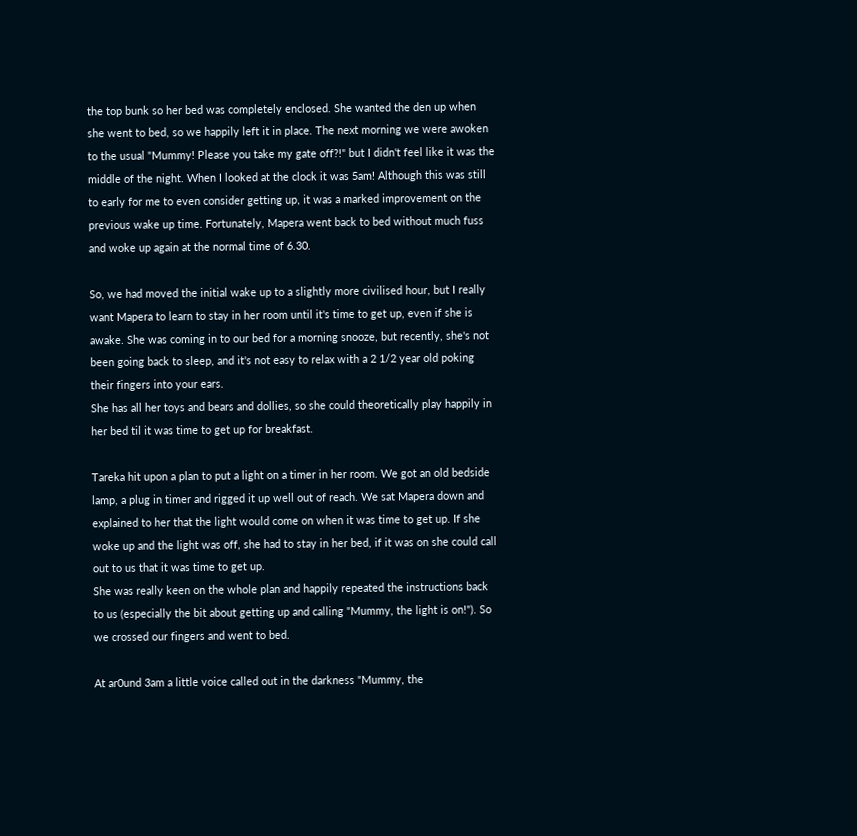the top bunk so her bed was completely enclosed. She wanted the den up when she went to bed, so we happily left it in place. The next morning we were awoken to the usual "Mummy! Please you take my gate off?!" but I didn't feel like it was the middle of the night. When I looked at the clock it was 5am! Although this was still to early for me to even consider getting up, it was a marked improvement on the previous wake up time. Fortunately, Mapera went back to bed without much fuss and woke up again at the normal time of 6.30.

So, we had moved the initial wake up to a slightly more civilised hour, but I really want Mapera to learn to stay in her room until it's time to get up, even if she is awake. She was coming in to our bed for a morning snooze, but recently, she's not been going back to sleep, and it's not easy to relax with a 2 1/2 year old poking their fingers into your ears.
She has all her toys and bears and dollies, so she could theoretically play happily in her bed til it was time to get up for breakfast.

Tareka hit upon a plan to put a light on a timer in her room. We got an old bedside lamp, a plug in timer and rigged it up well out of reach. We sat Mapera down and explained to her that the light would come on when it was time to get up. If she woke up and the light was off, she had to stay in her bed, if it was on she could call out to us that it was time to get up.
She was really keen on the whole plan and happily repeated the instructions back to us (especially the bit about getting up and calling "Mummy, the light is on!"). So we crossed our fingers and went to bed.

At ar0und 3am a little voice called out in the darkness "Mummy, the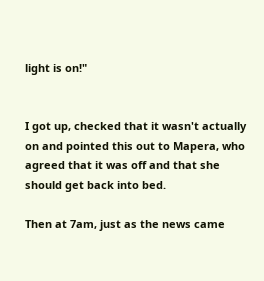light is on!"


I got up, checked that it wasn't actually on and pointed this out to Mapera, who agreed that it was off and that she should get back into bed.

Then at 7am, just as the news came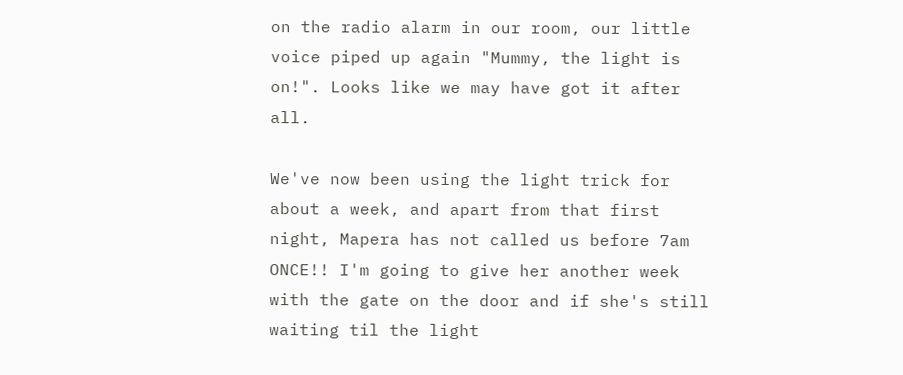on the radio alarm in our room, our little voice piped up again "Mummy, the light is on!". Looks like we may have got it after all.

We've now been using the light trick for about a week, and apart from that first night, Mapera has not called us before 7am ONCE!! I'm going to give her another week with the gate on the door and if she's still waiting til the light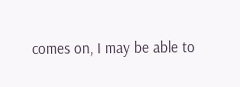comes on, I may be able to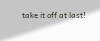take it off at last!